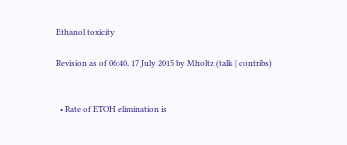Ethanol toxicity

Revision as of 06:40, 17 July 2015 by Mholtz (talk | contribs)


  • Rate of ETOH elimination is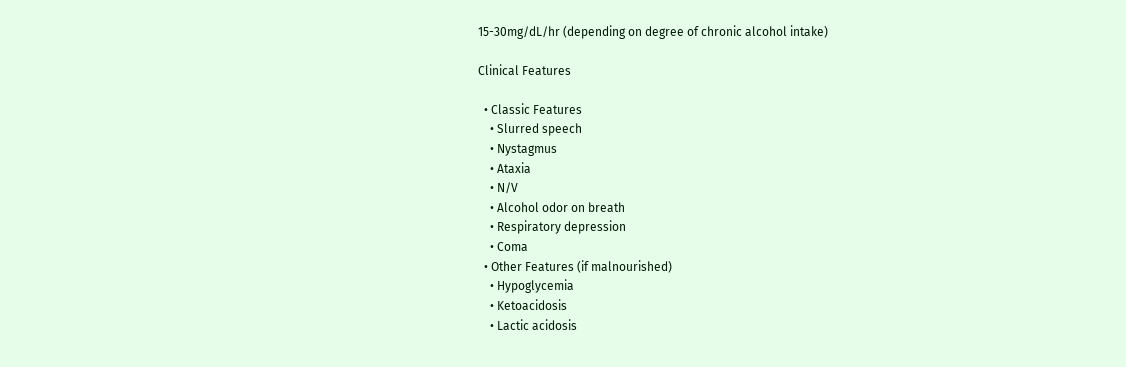15-30mg/dL/hr (depending on degree of chronic alcohol intake)

Clinical Features

  • Classic Features
    • Slurred speech
    • Nystagmus
    • Ataxia
    • N/V
    • Alcohol odor on breath
    • Respiratory depression
    • Coma
  • Other Features (if malnourished)
    • Hypoglycemia
    • Ketoacidosis
    • Lactic acidosis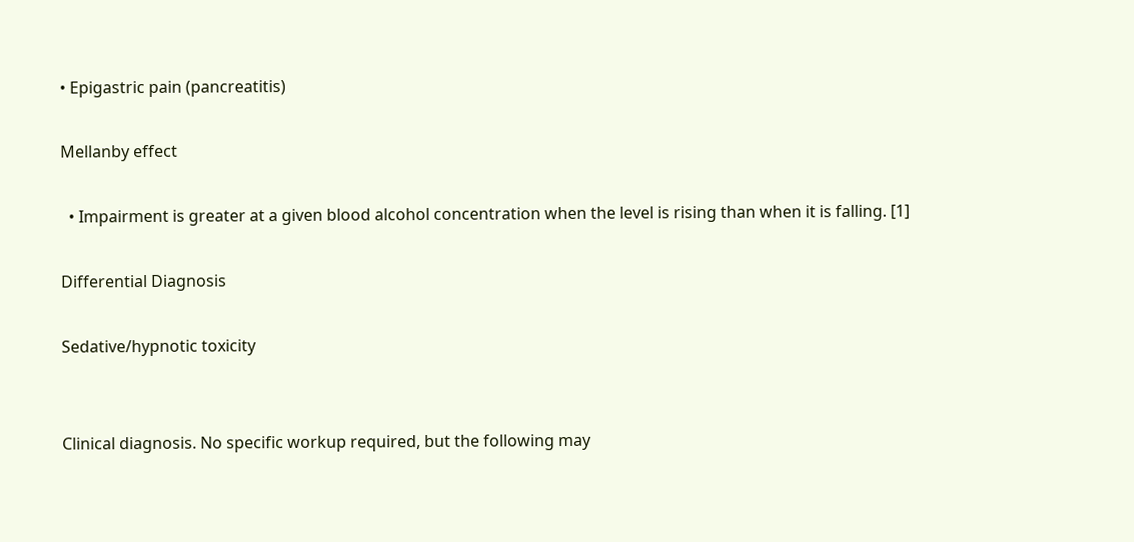• Epigastric pain (pancreatitis)

Mellanby effect

  • Impairment is greater at a given blood alcohol concentration when the level is rising than when it is falling. [1]

Differential Diagnosis

Sedative/hypnotic toxicity


Clinical diagnosis. No specific workup required, but the following may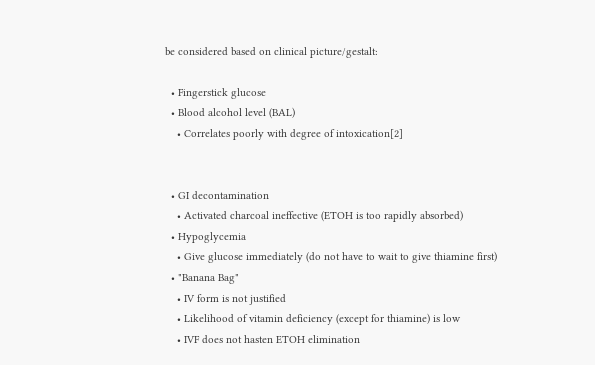be considered based on clinical picture/gestalt:

  • Fingerstick glucose
  • Blood alcohol level (BAL)
    • Correlates poorly with degree of intoxication[2]


  • GI decontamination
    • Activated charcoal ineffective (ETOH is too rapidly absorbed)
  • Hypoglycemia
    • Give glucose immediately (do not have to wait to give thiamine first)
  • "Banana Bag"
    • IV form is not justified
    • Likelihood of vitamin deficiency (except for thiamine) is low
    • IVF does not hasten ETOH elimination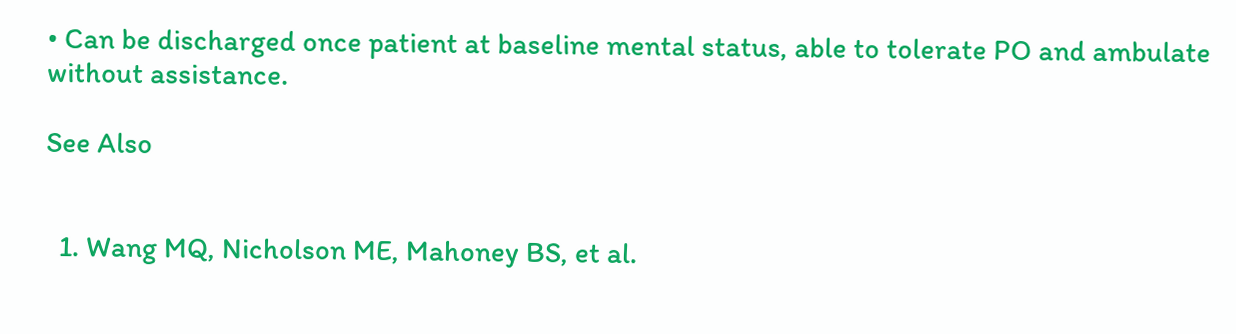• Can be discharged once patient at baseline mental status, able to tolerate PO and ambulate without assistance.

See Also


  1. Wang MQ, Nicholson ME, Mahoney BS, et al.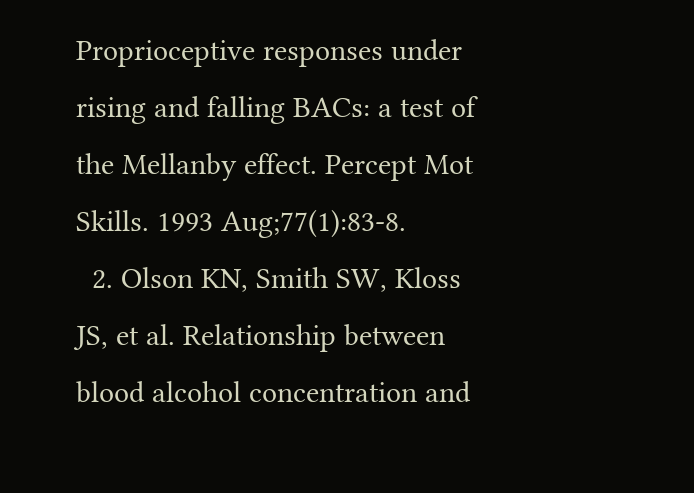Proprioceptive responses under rising and falling BACs: a test of the Mellanby effect. Percept Mot Skills. 1993 Aug;77(1):83-8.
  2. Olson KN, Smith SW, Kloss JS, et al. Relationship between blood alcohol concentration and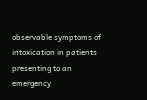observable symptoms of intoxication in patients presenting to an emergency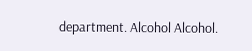department. Alcohol Alcohol.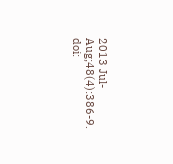2013 Jul-Aug;48(4):386-9. doi: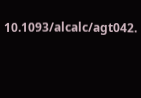10.1093/alcalc/agt042.